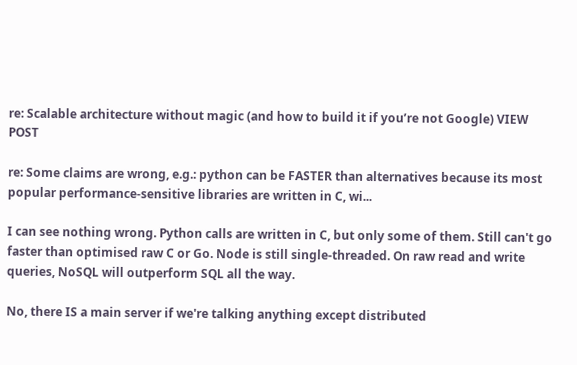re: Scalable architecture without magic (and how to build it if you’re not Google) VIEW POST

re: Some claims are wrong, e.g.: python can be FASTER than alternatives because its most popular performance-sensitive libraries are written in C, wi...

I can see nothing wrong. Python calls are written in C, but only some of them. Still can't go faster than optimised raw C or Go. Node is still single-threaded. On raw read and write queries, NoSQL will outperform SQL all the way.

No, there IS a main server if we're talking anything except distributed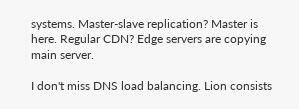systems. Master-slave replication? Master is here. Regular CDN? Edge servers are copying main server.

I don't miss DNS load balancing. Lion consists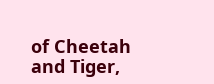of Cheetah and Tiger,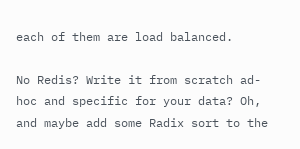each of them are load balanced.

No Redis? Write it from scratch ad-hoc and specific for your data? Oh, and maybe add some Radix sort to the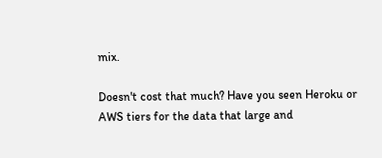mix.

Doesn't cost that much? Have you seen Heroku or AWS tiers for the data that large and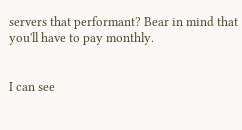servers that performant? Bear in mind that you'll have to pay monthly.


I can see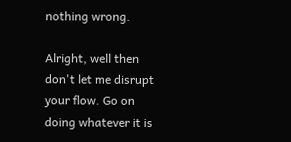nothing wrong.

Alright, well then don't let me disrupt your flow. Go on doing whatever it is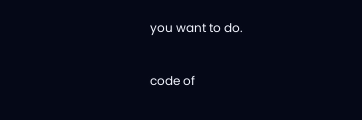you want to do.

code of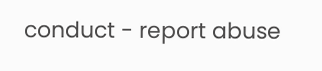conduct - report abuse